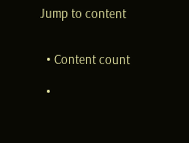Jump to content


  • Content count

  •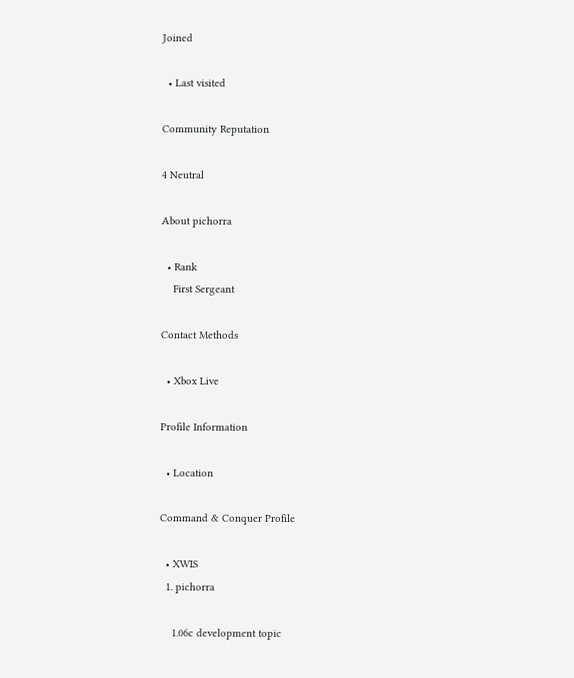Joined

  • Last visited

Community Reputation

4 Neutral

About pichorra

  • Rank
    First Sergeant

Contact Methods

  • Xbox Live

Profile Information

  • Location

Command & Conquer Profile

  • XWIS
  1. pichorra

    1.06c development topic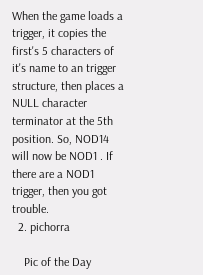When the game loads a trigger, it copies the first's 5 characters of it's name to an trigger structure, then places a NULL character terminator at the 5th position. So, NOD14 will now be NOD1 . If there are a NOD1 trigger, then you got trouble.
  2. pichorra

    Pic of the Day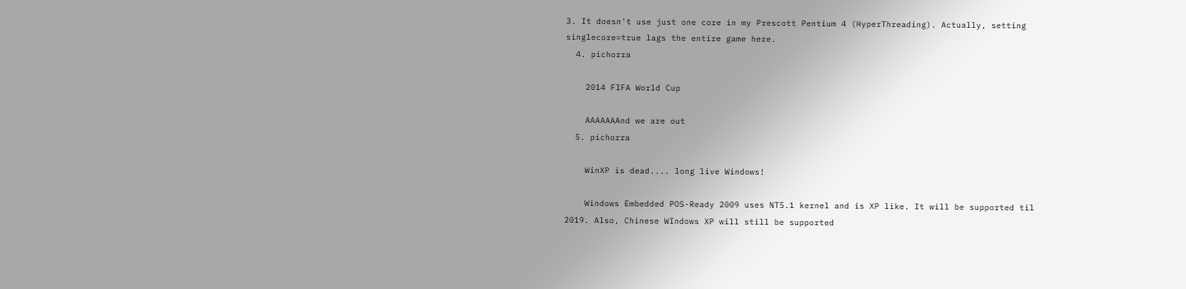3. It doesn't use just one core in my Prescott Pentium 4 (HyperThreading). Actually, setting singlecore=true lags the entire game here.
  4. pichorra

    2014 FIFA World Cup

    AAAAAAAnd we are out
  5. pichorra

    WinXP is dead.... long live Windows!

    Windows Embedded POS-Ready 2009 uses NT5.1 kernel and is XP like. It will be supported til 2019. Also, Chinese WIndows XP will still be supported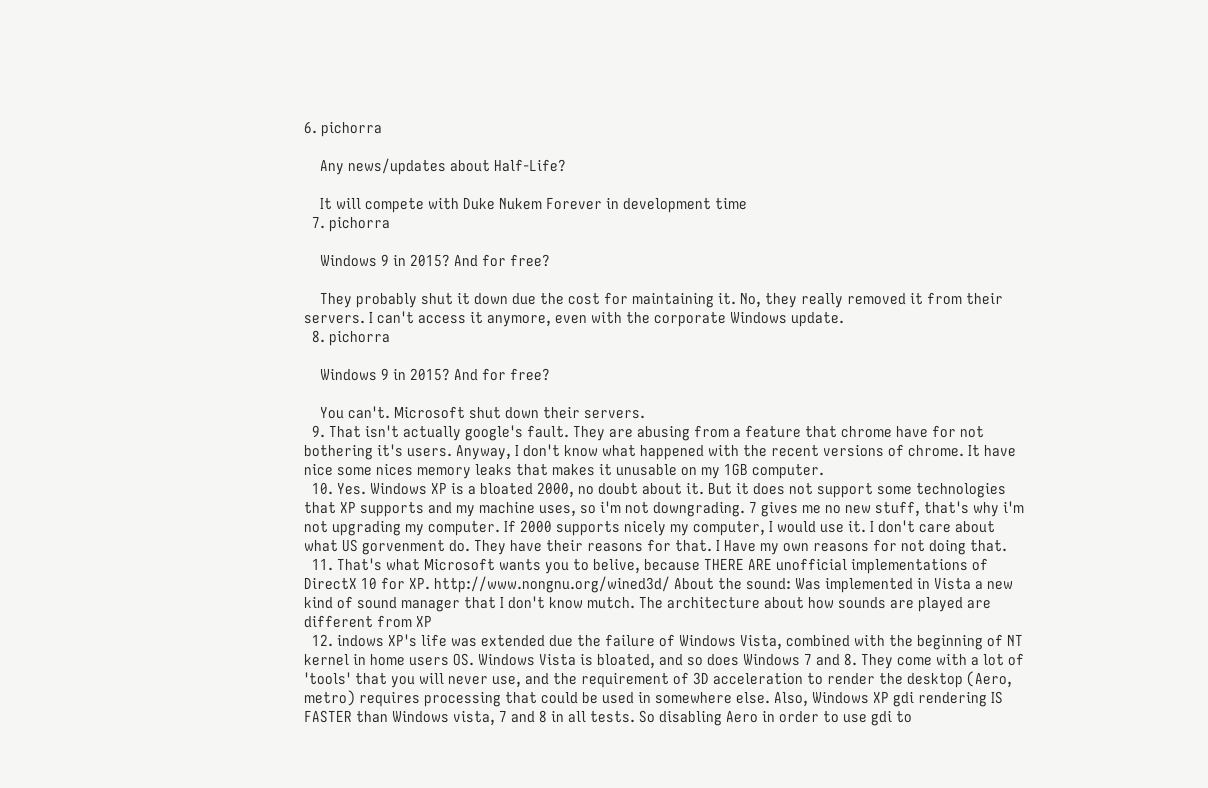6. pichorra

    Any news/updates about Half-Life?

    It will compete with Duke Nukem Forever in development time
  7. pichorra

    Windows 9 in 2015? And for free?

    They probably shut it down due the cost for maintaining it. No, they really removed it from their servers. I can't access it anymore, even with the corporate Windows update.
  8. pichorra

    Windows 9 in 2015? And for free?

    You can't. Microsoft shut down their servers.
  9. That isn't actually google's fault. They are abusing from a feature that chrome have for not bothering it's users. Anyway, I don't know what happened with the recent versions of chrome. It have nice some nices memory leaks that makes it unusable on my 1GB computer.
  10. Yes. Windows XP is a bloated 2000, no doubt about it. But it does not support some technologies that XP supports and my machine uses, so i'm not downgrading. 7 gives me no new stuff, that's why i'm not upgrading my computer. If 2000 supports nicely my computer, I would use it. I don't care about what US gorvenment do. They have their reasons for that. I Have my own reasons for not doing that.
  11. That's what Microsoft wants you to belive, because THERE ARE unofficial implementations of DirectX 10 for XP. http://www.nongnu.org/wined3d/ About the sound: Was implemented in Vista a new kind of sound manager that I don't know mutch. The architecture about how sounds are played are different from XP
  12. indows XP's life was extended due the failure of Windows Vista, combined with the beginning of NT kernel in home users OS. Windows Vista is bloated, and so does Windows 7 and 8. They come with a lot of 'tools' that you will never use, and the requirement of 3D acceleration to render the desktop (Aero, metro) requires processing that could be used in somewhere else. Also, Windows XP gdi rendering IS FASTER than Windows vista, 7 and 8 in all tests. So disabling Aero in order to use gdi to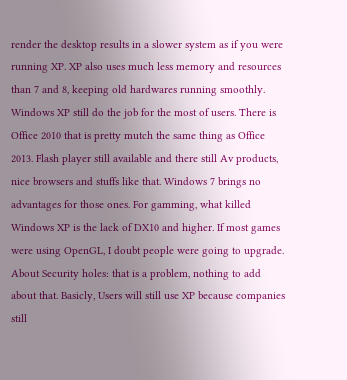render the desktop results in a slower system as if you were running XP. XP also uses much less memory and resources than 7 and 8, keeping old hardwares running smoothly. Windows XP still do the job for the most of users. There is Office 2010 that is pretty mutch the same thing as Office 2013. Flash player still available and there still Av products, nice browsers and stuffs like that. Windows 7 brings no advantages for those ones. For gamming, what killed Windows XP is the lack of DX10 and higher. If most games were using OpenGL, I doubt people were going to upgrade. About Security holes: that is a problem, nothing to add about that. Basicly, Users will still use XP because companies still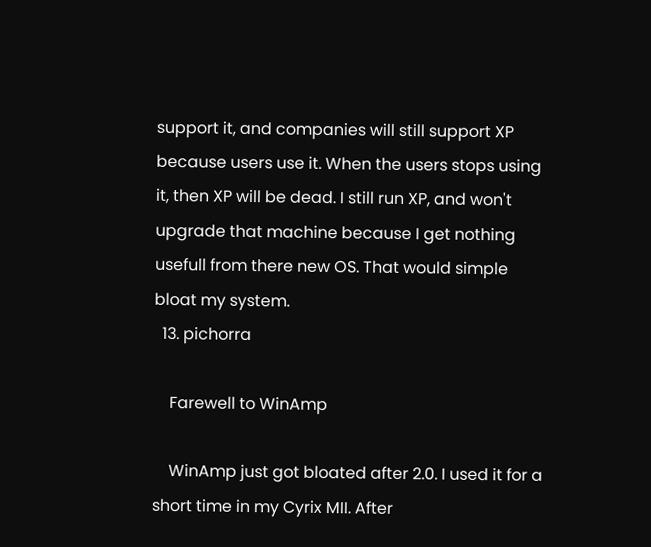support it, and companies will still support XP because users use it. When the users stops using it, then XP will be dead. I still run XP, and won't upgrade that machine because I get nothing usefull from there new OS. That would simple bloat my system.
  13. pichorra

    Farewell to WinAmp

    WinAmp just got bloated after 2.0. I used it for a short time in my Cyrix MII. After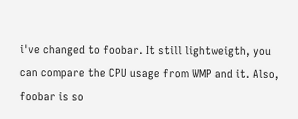i've changed to foobar. It still lightweigth, you can compare the CPU usage from WMP and it. Also, foobar is so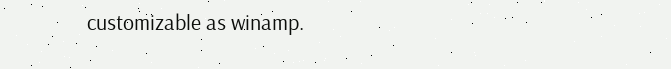customizable as winamp.